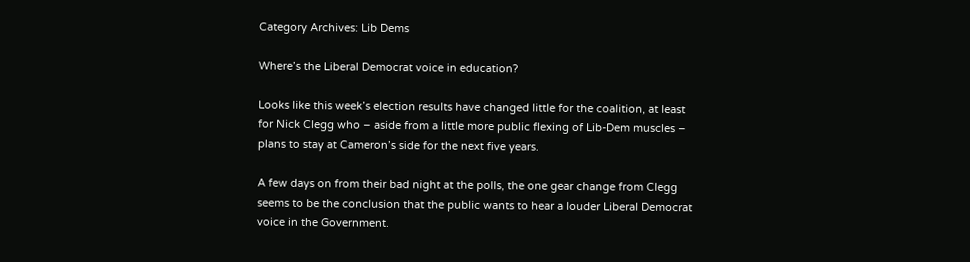Category Archives: Lib Dems

Where’s the Liberal Democrat voice in education?

Looks like this week’s election results have changed little for the coalition, at least for Nick Clegg who – aside from a little more public flexing of Lib-Dem muscles – plans to stay at Cameron’s side for the next five years.

A few days on from their bad night at the polls, the one gear change from Clegg seems to be the conclusion that the public wants to hear a louder Liberal Democrat voice in the Government.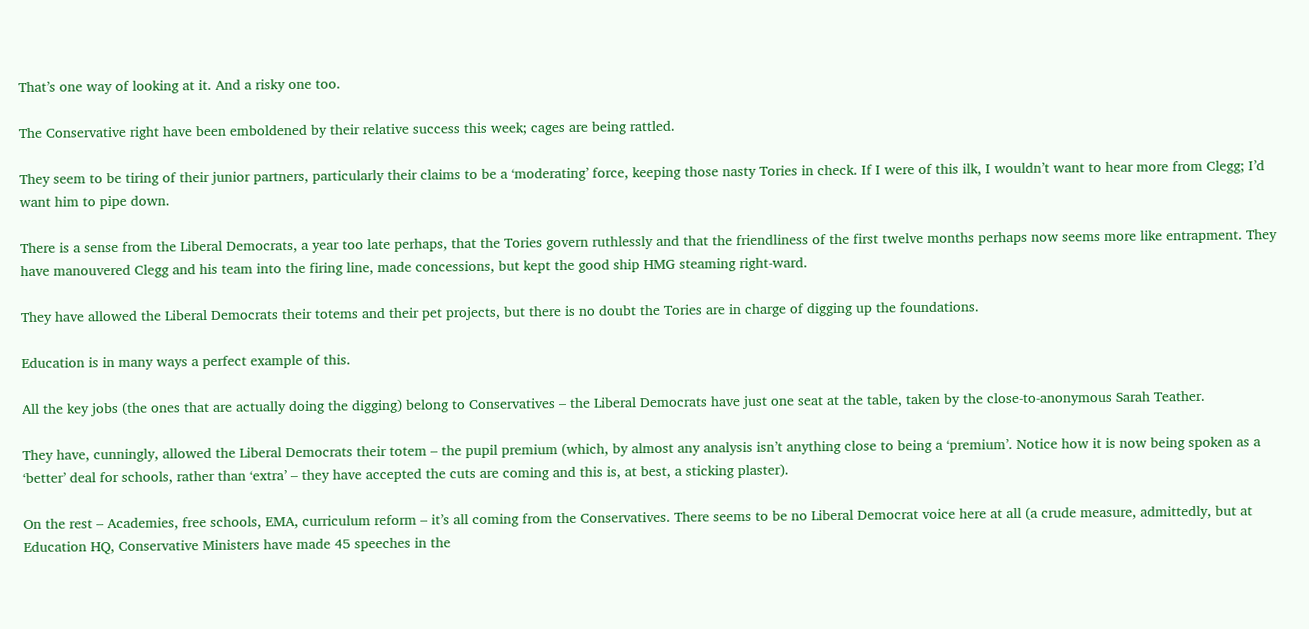That’s one way of looking at it. And a risky one too.

The Conservative right have been emboldened by their relative success this week; cages are being rattled.

They seem to be tiring of their junior partners, particularly their claims to be a ‘moderating’ force, keeping those nasty Tories in check. If I were of this ilk, I wouldn’t want to hear more from Clegg; I’d want him to pipe down.

There is a sense from the Liberal Democrats, a year too late perhaps, that the Tories govern ruthlessly and that the friendliness of the first twelve months perhaps now seems more like entrapment. They have manouvered Clegg and his team into the firing line, made concessions, but kept the good ship HMG steaming right-ward.

They have allowed the Liberal Democrats their totems and their pet projects, but there is no doubt the Tories are in charge of digging up the foundations.

Education is in many ways a perfect example of this.

All the key jobs (the ones that are actually doing the digging) belong to Conservatives – the Liberal Democrats have just one seat at the table, taken by the close-to-anonymous Sarah Teather.

They have, cunningly, allowed the Liberal Democrats their totem – the pupil premium (which, by almost any analysis isn’t anything close to being a ‘premium’. Notice how it is now being spoken as a ‘better’ deal for schools, rather than ‘extra’ – they have accepted the cuts are coming and this is, at best, a sticking plaster).

On the rest – Academies, free schools, EMA, curriculum reform – it’s all coming from the Conservatives. There seems to be no Liberal Democrat voice here at all (a crude measure, admittedly, but at Education HQ, Conservative Ministers have made 45 speeches in the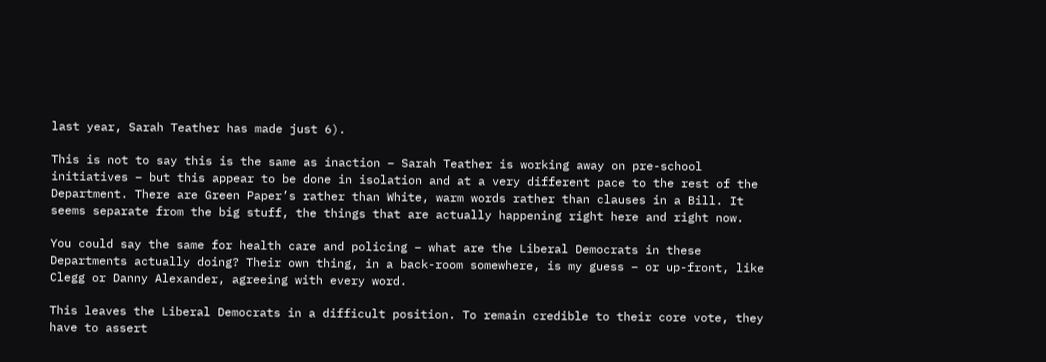last year, Sarah Teather has made just 6).

This is not to say this is the same as inaction – Sarah Teather is working away on pre-school initiatives – but this appear to be done in isolation and at a very different pace to the rest of the Department. There are Green Paper’s rather than White, warm words rather than clauses in a Bill. It seems separate from the big stuff, the things that are actually happening right here and right now.

You could say the same for health care and policing – what are the Liberal Democrats in these Departments actually doing? Their own thing, in a back-room somewhere, is my guess – or up-front, like Clegg or Danny Alexander, agreeing with every word.

This leaves the Liberal Democrats in a difficult position. To remain credible to their core vote, they have to assert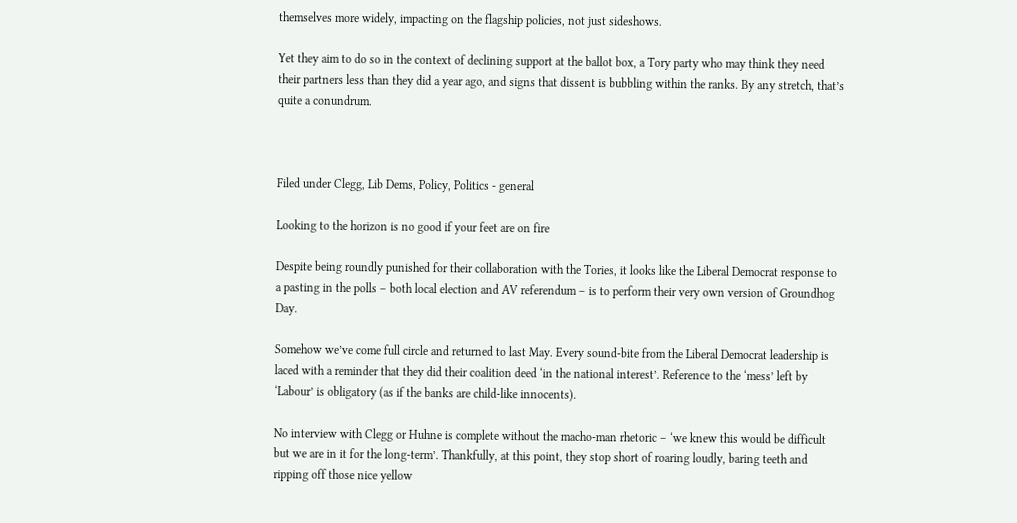themselves more widely, impacting on the flagship policies, not just sideshows.

Yet they aim to do so in the context of declining support at the ballot box, a Tory party who may think they need their partners less than they did a year ago, and signs that dissent is bubbling within the ranks. By any stretch, that’s quite a conundrum.



Filed under Clegg, Lib Dems, Policy, Politics - general

Looking to the horizon is no good if your feet are on fire

Despite being roundly punished for their collaboration with the Tories, it looks like the Liberal Democrat response to a pasting in the polls – both local election and AV referendum – is to perform their very own version of Groundhog Day.

Somehow we’ve come full circle and returned to last May. Every sound-bite from the Liberal Democrat leadership is laced with a reminder that they did their coalition deed ‘in the national interest’. Reference to the ‘mess’ left by ‘Labour’ is obligatory (as if the banks are child-like innocents).

No interview with Clegg or Huhne is complete without the macho-man rhetoric – ‘we knew this would be difficult but we are in it for the long-term’. Thankfully, at this point, they stop short of roaring loudly, baring teeth and ripping off those nice yellow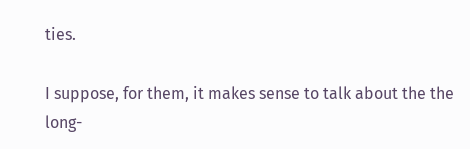ties.

I suppose, for them, it makes sense to talk about the the long-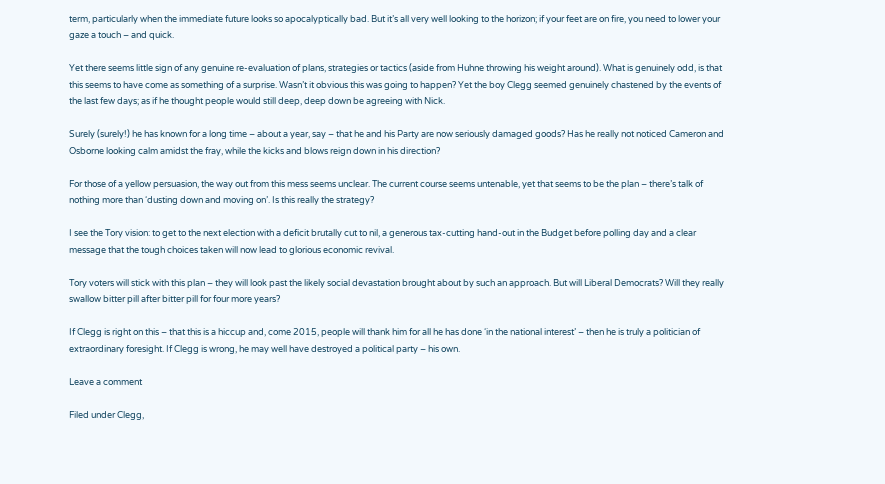term, particularly when the immediate future looks so apocalyptically bad. But it’s all very well looking to the horizon; if your feet are on fire, you need to lower your gaze a touch – and quick.

Yet there seems little sign of any genuine re-evaluation of plans, strategies or tactics (aside from Huhne throwing his weight around). What is genuinely odd, is that this seems to have come as something of a surprise. Wasn’t it obvious this was going to happen? Yet the boy Clegg seemed genuinely chastened by the events of the last few days; as if he thought people would still deep, deep down be agreeing with Nick.

Surely (surely!) he has known for a long time – about a year, say – that he and his Party are now seriously damaged goods? Has he really not noticed Cameron and Osborne looking calm amidst the fray, while the kicks and blows reign down in his direction?

For those of a yellow persuasion, the way out from this mess seems unclear. The current course seems untenable, yet that seems to be the plan – there’s talk of nothing more than ‘dusting down and moving on’. Is this really the strategy?

I see the Tory vision: to get to the next election with a deficit brutally cut to nil, a generous tax-cutting hand-out in the Budget before polling day and a clear message that the tough choices taken will now lead to glorious economic revival.

Tory voters will stick with this plan – they will look past the likely social devastation brought about by such an approach. But will Liberal Democrats? Will they really swallow bitter pill after bitter pill for four more years?

If Clegg is right on this – that this is a hiccup and, come 2015, people will thank him for all he has done ‘in the national interest’ – then he is truly a politician of extraordinary foresight. If Clegg is wrong, he may well have destroyed a political party – his own.

Leave a comment

Filed under Clegg,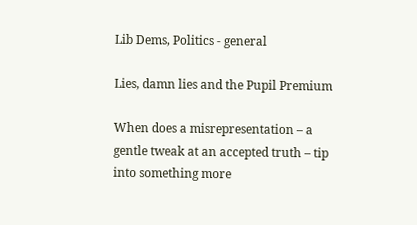Lib Dems, Politics - general

Lies, damn lies and the Pupil Premium

When does a misrepresentation – a gentle tweak at an accepted truth – tip into something more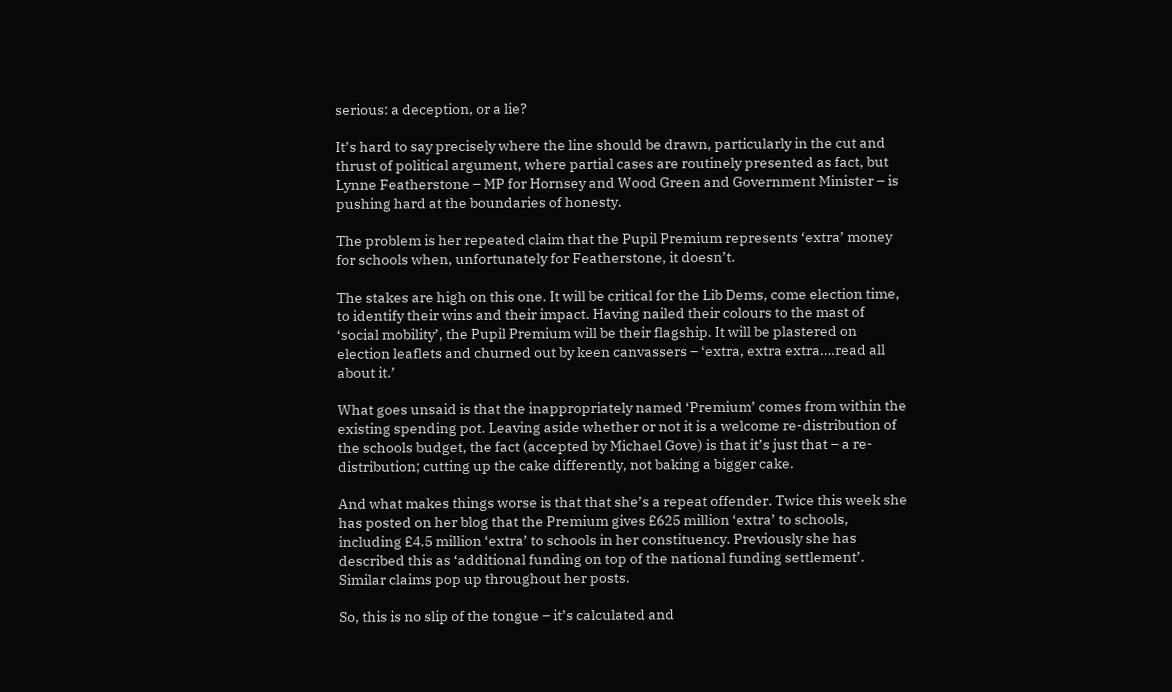serious: a deception, or a lie?

It’s hard to say precisely where the line should be drawn, particularly in the cut and thrust of political argument, where partial cases are routinely presented as fact, but Lynne Featherstone – MP for Hornsey and Wood Green and Government Minister – is pushing hard at the boundaries of honesty.

The problem is her repeated claim that the Pupil Premium represents ‘extra’ money for schools when, unfortunately for Featherstone, it doesn’t.

The stakes are high on this one. It will be critical for the Lib Dems, come election time, to identify their wins and their impact. Having nailed their colours to the mast of ‘social mobility’, the Pupil Premium will be their flagship. It will be plastered on election leaflets and churned out by keen canvassers – ‘extra, extra extra….read all about it.’

What goes unsaid is that the inappropriately named ‘Premium’ comes from within the existing spending pot. Leaving aside whether or not it is a welcome re-distribution of the schools budget, the fact (accepted by Michael Gove) is that it’s just that – a re-distribution; cutting up the cake differently, not baking a bigger cake.

And what makes things worse is that that she’s a repeat offender. Twice this week she has posted on her blog that the Premium gives £625 million ‘extra’ to schools, including £4.5 million ‘extra’ to schools in her constituency. Previously she has described this as ‘additional funding on top of the national funding settlement’. Similar claims pop up throughout her posts.

So, this is no slip of the tongue – it’s calculated and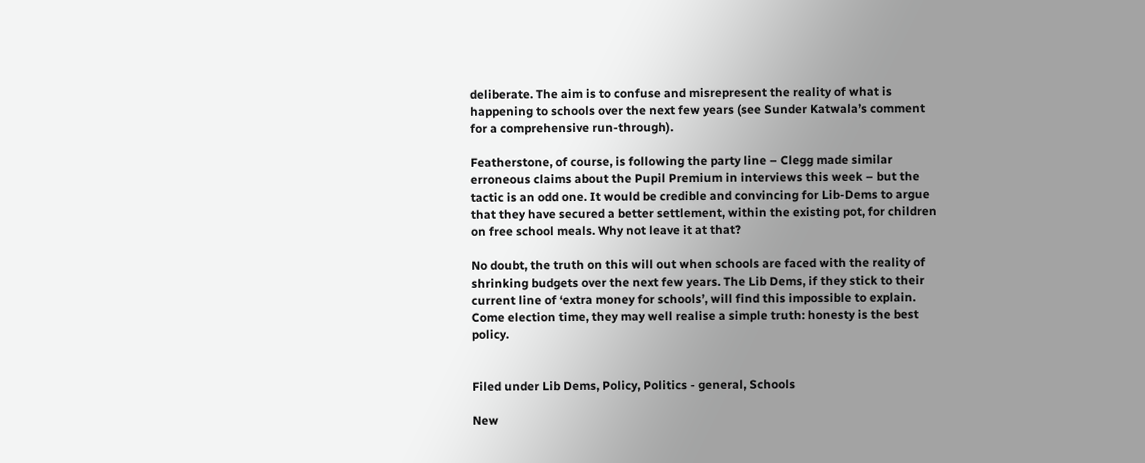deliberate. The aim is to confuse and misrepresent the reality of what is happening to schools over the next few years (see Sunder Katwala’s comment for a comprehensive run-through).

Featherstone, of course, is following the party line – Clegg made similar erroneous claims about the Pupil Premium in interviews this week – but the tactic is an odd one. It would be credible and convincing for Lib-Dems to argue that they have secured a better settlement, within the existing pot, for children on free school meals. Why not leave it at that?

No doubt, the truth on this will out when schools are faced with the reality of shrinking budgets over the next few years. The Lib Dems, if they stick to their current line of ‘extra money for schools’, will find this impossible to explain. Come election time, they may well realise a simple truth: honesty is the best policy.


Filed under Lib Dems, Policy, Politics - general, Schools

New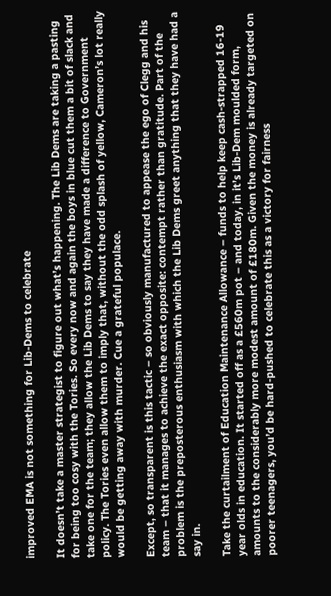improved EMA is not something for Lib-Dems to celebrate

It doesn’t take a master strategist to figure out what’s happening. The Lib Dems are taking a pasting for being too cosy with the Tories. So every now and again the boys in blue cut them a bit of slack and take one for the team; they allow the Lib Dems to say they have made a difference to Government policy. The Tories even allow them to imply that, without the odd splash of yellow, Cameron’s lot really would be getting away with murder. Cue a grateful populace.

Except, so transparent is this tactic – so obviously manufactured to appease the ego of Clegg and his team – that it manages to achieve the exact opposite: contempt rather than gratitude. Part of the problem is the preposterous enthusiasm with which the Lib Dems greet anything that they have had a say in.

Take the curtailment of Education Maintenance Allowance – funds to help keep cash-strapped 16-19 year olds in education. It started off as a £560m pot – and today, in it’s Lib-Dem moulded form, amounts to the considerably more modest amount of £180m. Given the money is already targeted on poorer teenagers, you’d be hard-pushed to celebrate this as a victory for fairness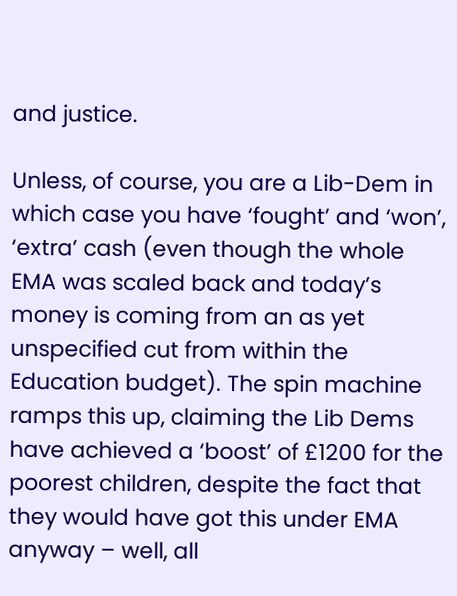and justice.

Unless, of course, you are a Lib-Dem in which case you have ‘fought’ and ‘won’, ‘extra’ cash (even though the whole EMA was scaled back and today’s money is coming from an as yet unspecified cut from within the Education budget). The spin machine ramps this up, claiming the Lib Dems have achieved a ‘boost’ of £1200 for the poorest children, despite the fact that they would have got this under EMA anyway – well, all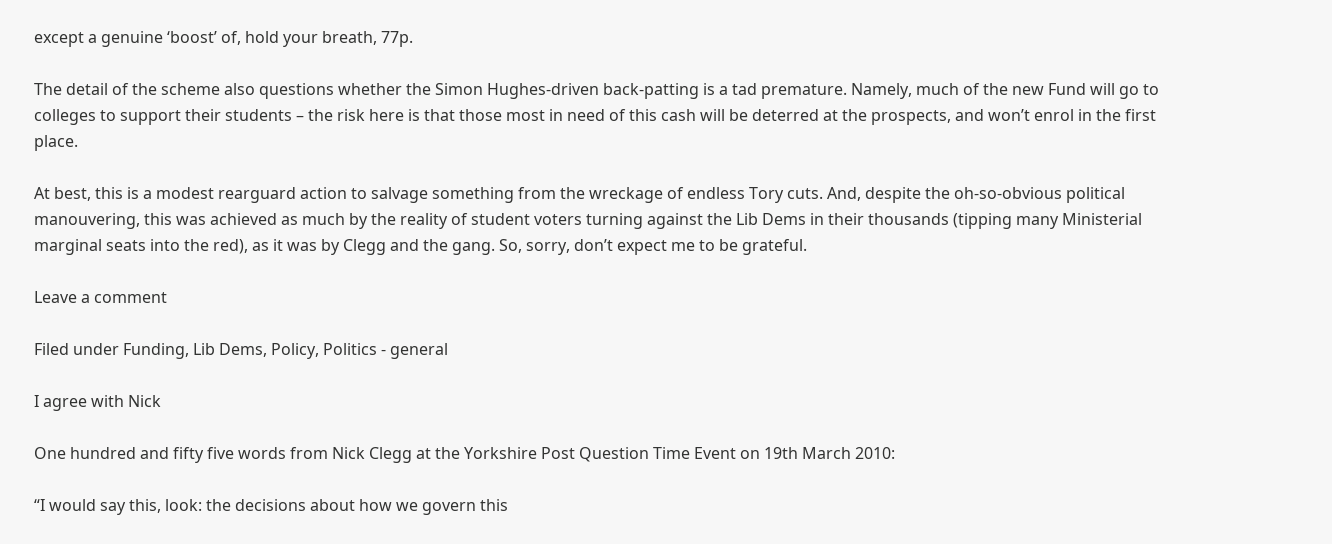except a genuine ‘boost’ of, hold your breath, 77p.

The detail of the scheme also questions whether the Simon Hughes-driven back-patting is a tad premature. Namely, much of the new Fund will go to colleges to support their students – the risk here is that those most in need of this cash will be deterred at the prospects, and won’t enrol in the first place.

At best, this is a modest rearguard action to salvage something from the wreckage of endless Tory cuts. And, despite the oh-so-obvious political manouvering, this was achieved as much by the reality of student voters turning against the Lib Dems in their thousands (tipping many Ministerial marginal seats into the red), as it was by Clegg and the gang. So, sorry, don’t expect me to be grateful.

Leave a comment

Filed under Funding, Lib Dems, Policy, Politics - general

I agree with Nick

One hundred and fifty five words from Nick Clegg at the Yorkshire Post Question Time Event on 19th March 2010:

“I would say this, look: the decisions about how we govern this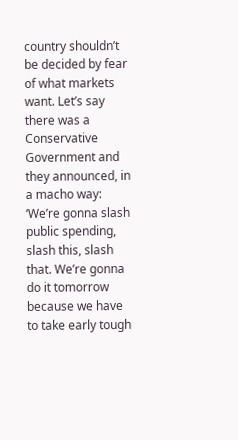country shouldn’t be decided by fear of what markets want. Let’s say there was a Conservative Government and they announced, in a macho way: ‘We’re gonna slash public spending, slash this, slash that. We’re gonna do it tomorrow because we have to take early tough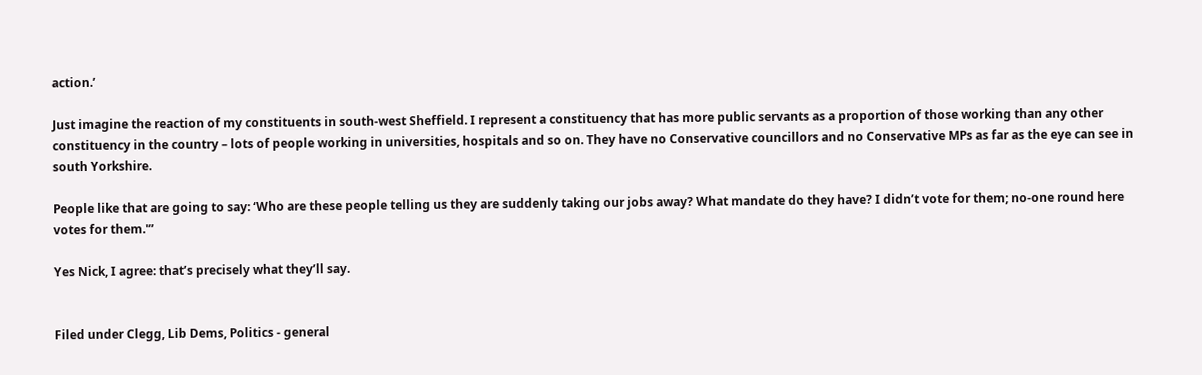action.’

Just imagine the reaction of my constituents in south-west Sheffield. I represent a constituency that has more public servants as a proportion of those working than any other constituency in the country – lots of people working in universities, hospitals and so on. They have no Conservative councillors and no Conservative MPs as far as the eye can see in south Yorkshire.

People like that are going to say: ‘Who are these people telling us they are suddenly taking our jobs away? What mandate do they have? I didn’t vote for them; no-one round here votes for them.'”

Yes Nick, I agree: that’s precisely what they’ll say.


Filed under Clegg, Lib Dems, Politics - general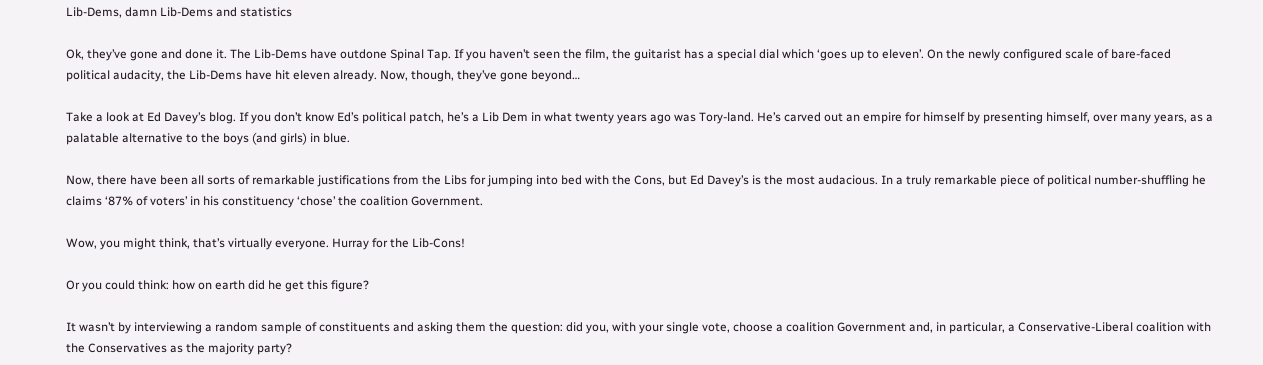Lib-Dems, damn Lib-Dems and statistics

Ok, they’ve gone and done it. The Lib-Dems have outdone Spinal Tap. If you haven’t seen the film, the guitarist has a special dial which ‘goes up to eleven’. On the newly configured scale of bare-faced political audacity, the Lib-Dems have hit eleven already. Now, though, they’ve gone beyond…

Take a look at Ed Davey’s blog. If you don’t know Ed’s political patch, he’s a Lib Dem in what twenty years ago was Tory-land. He’s carved out an empire for himself by presenting himself, over many years, as a palatable alternative to the boys (and girls) in blue.

Now, there have been all sorts of remarkable justifications from the Libs for jumping into bed with the Cons, but Ed Davey’s is the most audacious. In a truly remarkable piece of political number-shuffling he claims ‘87% of voters’ in his constituency ‘chose’ the coalition Government.

Wow, you might think, that’s virtually everyone. Hurray for the Lib-Cons!

Or you could think: how on earth did he get this figure?

It wasn’t by interviewing a random sample of constituents and asking them the question: did you, with your single vote, choose a coalition Government and, in particular, a Conservative-Liberal coalition with the Conservatives as the majority party?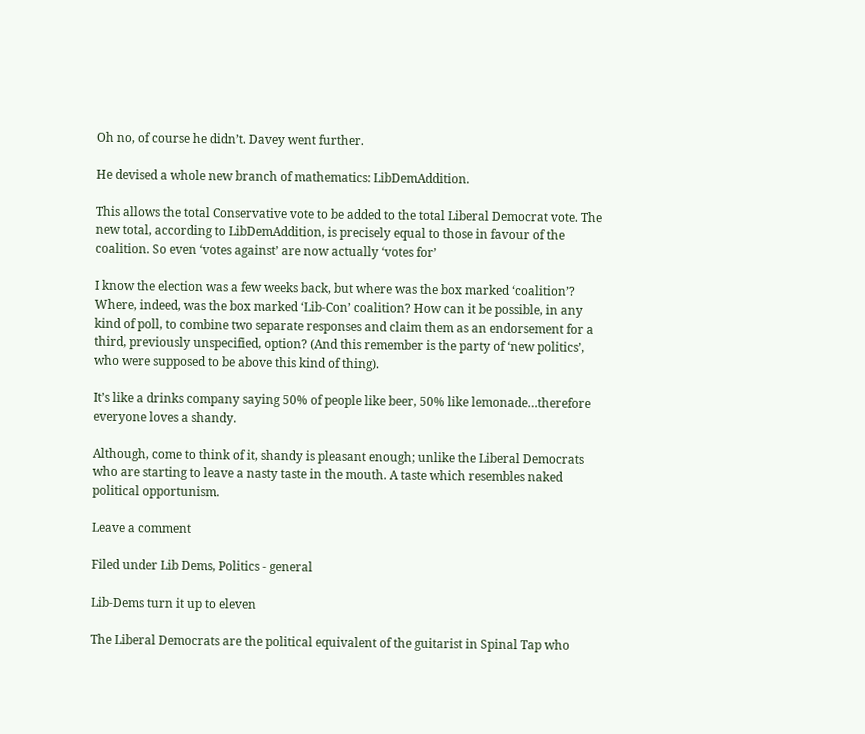Oh no, of course he didn’t. Davey went further.

He devised a whole new branch of mathematics: LibDemAddition.

This allows the total Conservative vote to be added to the total Liberal Democrat vote. The new total, according to LibDemAddition, is precisely equal to those in favour of the coalition. So even ‘votes against’ are now actually ‘votes for’

I know the election was a few weeks back, but where was the box marked ‘coalition’? Where, indeed, was the box marked ‘Lib-Con’ coalition? How can it be possible, in any kind of poll, to combine two separate responses and claim them as an endorsement for a third, previously unspecified, option? (And this remember is the party of ‘new politics’, who were supposed to be above this kind of thing).

It’s like a drinks company saying 50% of people like beer, 50% like lemonade…therefore everyone loves a shandy.

Although, come to think of it, shandy is pleasant enough; unlike the Liberal Democrats who are starting to leave a nasty taste in the mouth. A taste which resembles naked political opportunism.

Leave a comment

Filed under Lib Dems, Politics - general

Lib-Dems turn it up to eleven

The Liberal Democrats are the political equivalent of the guitarist in Spinal Tap who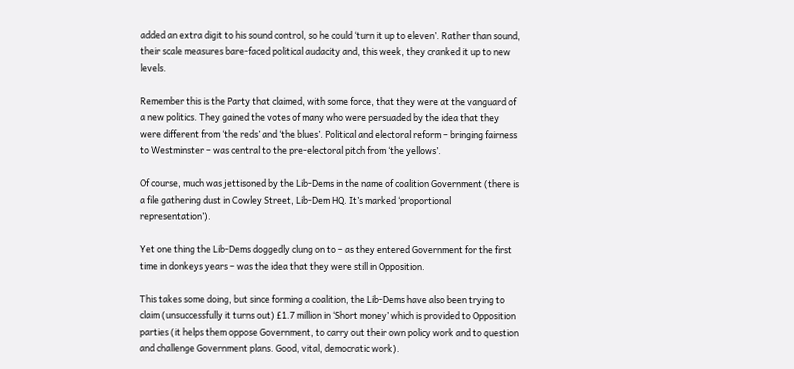added an extra digit to his sound control, so he could ‘turn it up to eleven’. Rather than sound, their scale measures bare-faced political audacity and, this week, they cranked it up to new levels.

Remember this is the Party that claimed, with some force, that they were at the vanguard of a new politics. They gained the votes of many who were persuaded by the idea that they were different from ‘the reds’ and ‘the blues’. Political and electoral reform – bringing fairness to Westminster – was central to the pre-electoral pitch from ‘the yellows’.

Of course, much was jettisoned by the Lib-Dems in the name of coalition Government (there is a file gathering dust in Cowley Street, Lib-Dem HQ. It’s marked ‘proportional representation’).

Yet one thing the Lib-Dems doggedly clung on to – as they entered Government for the first time in donkeys years – was the idea that they were still in Opposition.

This takes some doing, but since forming a coalition, the Lib-Dems have also been trying to claim (unsuccessfully it turns out) £1.7 million in ‘Short money’ which is provided to Opposition parties (it helps them oppose Government, to carry out their own policy work and to question and challenge Government plans. Good, vital, democratic work).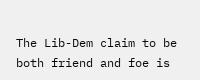The Lib-Dem claim to be both friend and foe is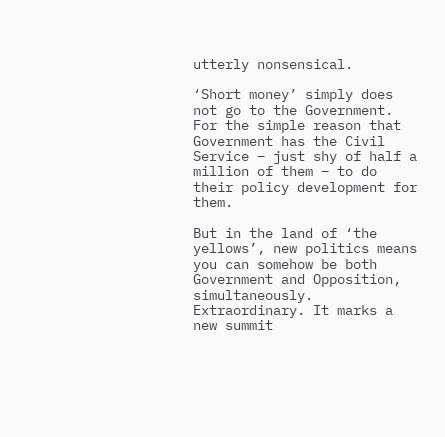utterly nonsensical.

‘Short money’ simply does not go to the Government. For the simple reason that Government has the Civil Service – just shy of half a million of them – to do their policy development for them.

But in the land of ‘the yellows’, new politics means you can somehow be both Government and Opposition, simultaneously. Extraordinary. It marks a new summit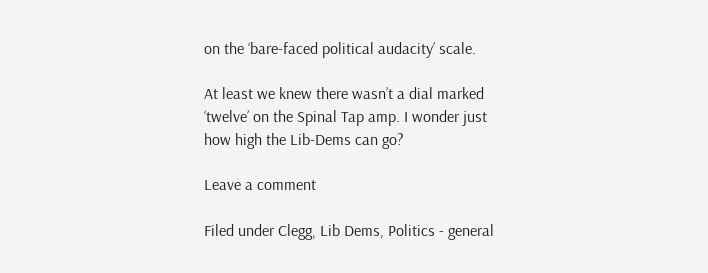on the ‘bare-faced political audacity’ scale.

At least we knew there wasn’t a dial marked ‘twelve’ on the Spinal Tap amp. I wonder just how high the Lib-Dems can go?

Leave a comment

Filed under Clegg, Lib Dems, Politics - general